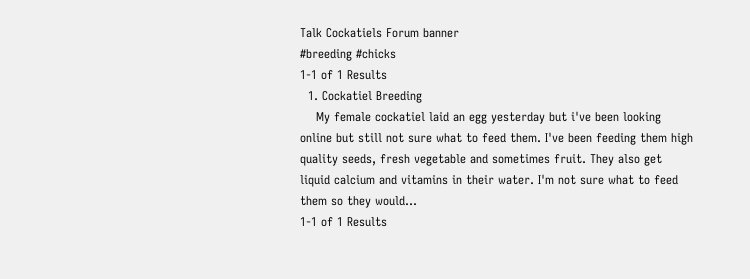Talk Cockatiels Forum banner
#breeding #chicks
1-1 of 1 Results
  1. Cockatiel Breeding
    My female cockatiel laid an egg yesterday but i've been looking online but still not sure what to feed them. I've been feeding them high quality seeds, fresh vegetable and sometimes fruit. They also get liquid calcium and vitamins in their water. I'm not sure what to feed them so they would...
1-1 of 1 Results